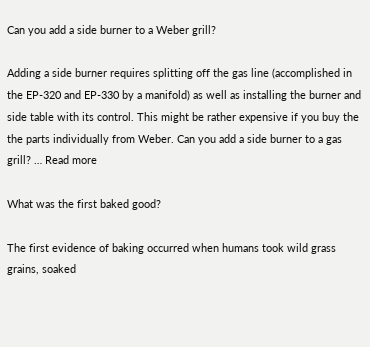Can you add a side burner to a Weber grill?

Adding a side burner requires splitting off the gas line (accomplished in the EP-320 and EP-330 by a manifold) as well as installing the burner and side table with its control. This might be rather expensive if you buy the the parts individually from Weber. Can you add a side burner to a gas grill? … Read more

What was the first baked good?

The first evidence of baking occurred when humans took wild grass grains, soaked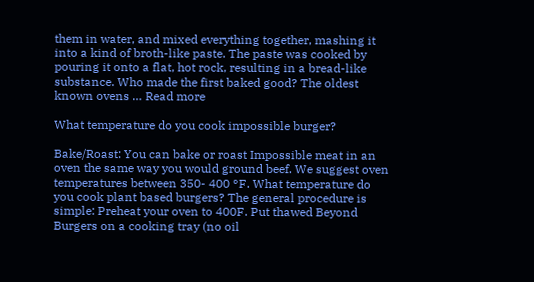them in water, and mixed everything together, mashing it into a kind of broth-like paste. The paste was cooked by pouring it onto a flat, hot rock, resulting in a bread-like substance. Who made the first baked good? The oldest known ovens … Read more

What temperature do you cook impossible burger?

Bake/Roast: You can bake or roast Impossible meat in an oven the same way you would ground beef. We suggest oven temperatures between 350- 400 °F. What temperature do you cook plant based burgers? The general procedure is simple: Preheat your oven to 400F. Put thawed Beyond Burgers on a cooking tray (no oil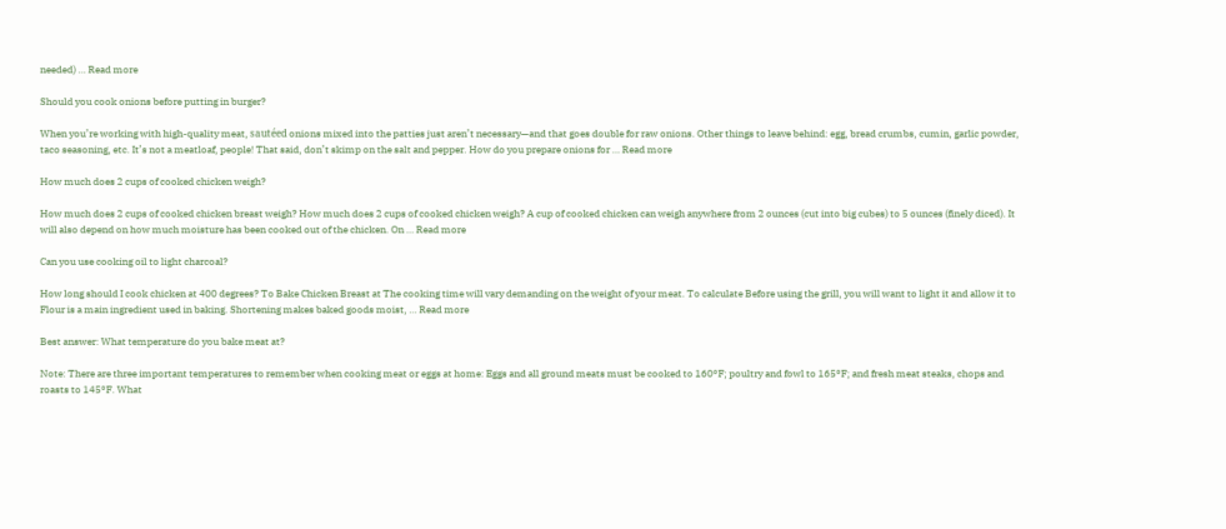needed) … Read more

Should you cook onions before putting in burger?

When you’re working with high-quality meat, sautéed onions mixed into the patties just aren’t necessary—and that goes double for raw onions. Other things to leave behind: egg, bread crumbs, cumin, garlic powder, taco seasoning, etc. It’s not a meatloaf, people! That said, don’t skimp on the salt and pepper. How do you prepare onions for … Read more

How much does 2 cups of cooked chicken weigh?

How much does 2 cups of cooked chicken breast weigh? How much does 2 cups of cooked chicken weigh? A cup of cooked chicken can weigh anywhere from 2 ounces (cut into big cubes) to 5 ounces (finely diced). It will also depend on how much moisture has been cooked out of the chicken. On … Read more

Can you use cooking oil to light charcoal?

How long should I cook chicken at 400 degrees? To Bake Chicken Breast at The cooking time will vary demanding on the weight of your meat. To calculate Before using the grill, you will want to light it and allow it to Flour is a main ingredient used in baking. Shortening makes baked goods moist, … Read more

Best answer: What temperature do you bake meat at?

Note: There are three important temperatures to remember when cooking meat or eggs at home: Eggs and all ground meats must be cooked to 160°F; poultry and fowl to 165°F; and fresh meat steaks, chops and roasts to 145°F. What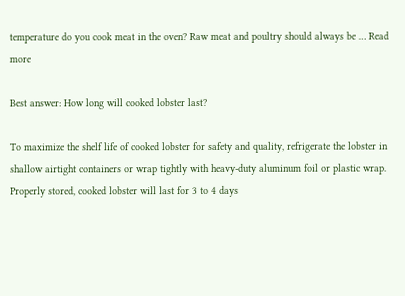temperature do you cook meat in the oven? Raw meat and poultry should always be … Read more

Best answer: How long will cooked lobster last?

To maximize the shelf life of cooked lobster for safety and quality, refrigerate the lobster in shallow airtight containers or wrap tightly with heavy-duty aluminum foil or plastic wrap. Properly stored, cooked lobster will last for 3 to 4 days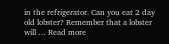in the refrigerator. Can you eat 2 day old lobster? Remember that a lobster will … Read more